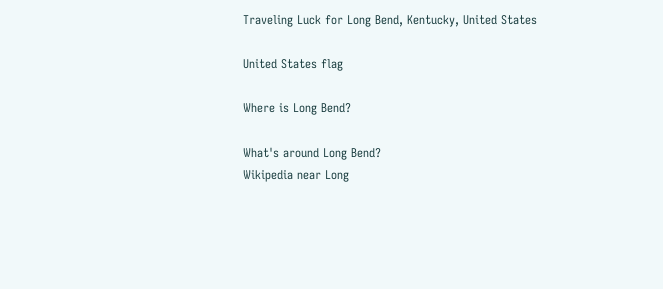Traveling Luck for Long Bend, Kentucky, United States

United States flag

Where is Long Bend?

What's around Long Bend?
Wikipedia near Long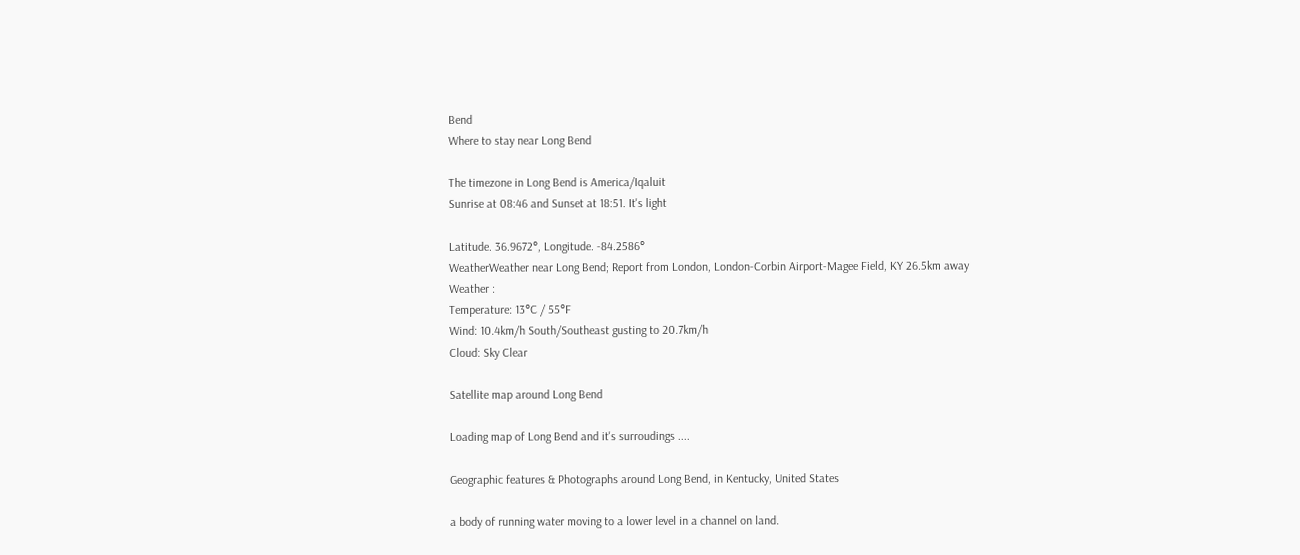Bend
Where to stay near Long Bend

The timezone in Long Bend is America/Iqaluit
Sunrise at 08:46 and Sunset at 18:51. It's light

Latitude. 36.9672°, Longitude. -84.2586°
WeatherWeather near Long Bend; Report from London, London-Corbin Airport-Magee Field, KY 26.5km away
Weather :
Temperature: 13°C / 55°F
Wind: 10.4km/h South/Southeast gusting to 20.7km/h
Cloud: Sky Clear

Satellite map around Long Bend

Loading map of Long Bend and it's surroudings ....

Geographic features & Photographs around Long Bend, in Kentucky, United States

a body of running water moving to a lower level in a channel on land.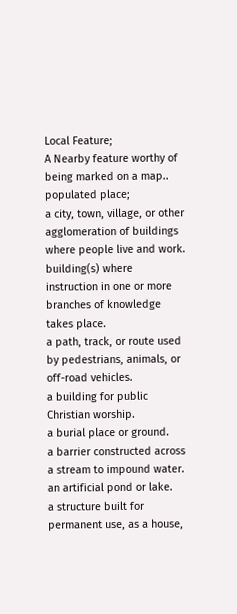Local Feature;
A Nearby feature worthy of being marked on a map..
populated place;
a city, town, village, or other agglomeration of buildings where people live and work.
building(s) where instruction in one or more branches of knowledge takes place.
a path, track, or route used by pedestrians, animals, or off-road vehicles.
a building for public Christian worship.
a burial place or ground.
a barrier constructed across a stream to impound water.
an artificial pond or lake.
a structure built for permanent use, as a house,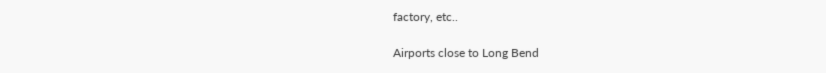factory, etc..

Airports close to Long Bend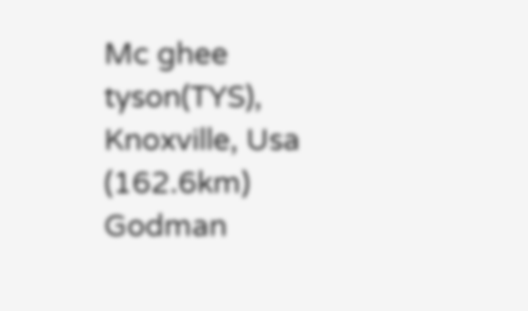Mc ghee tyson(TYS), Knoxville, Usa (162.6km)
Godman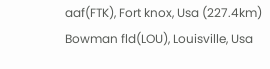aaf(FTK), Fort knox, Usa (227.4km)
Bowman fld(LOU), Louisville, Usa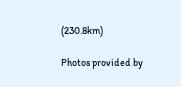(230.8km)

Photos provided by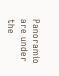Panoramio are under the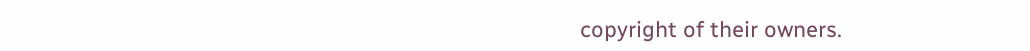copyright of their owners.